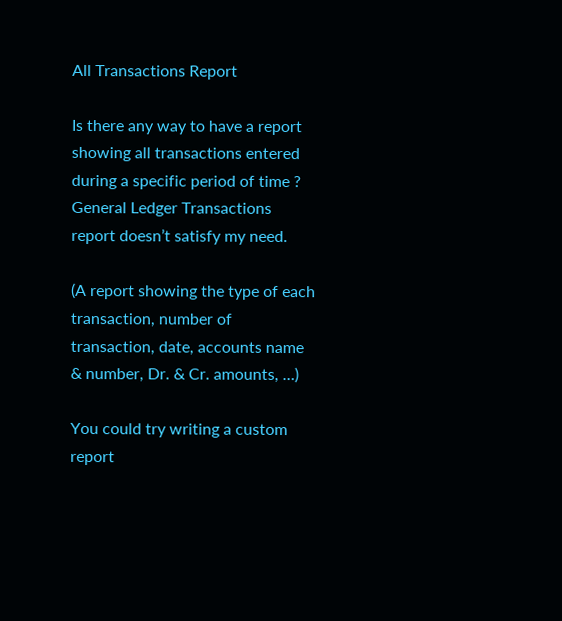All Transactions Report

Is there any way to have a report showing all transactions entered during a specific period of time ? General Ledger Transactions report doesn’t satisfy my need.

(A report showing the type of each transaction, number of transaction, date, accounts name & number, Dr. & Cr. amounts, …)

You could try writing a custom report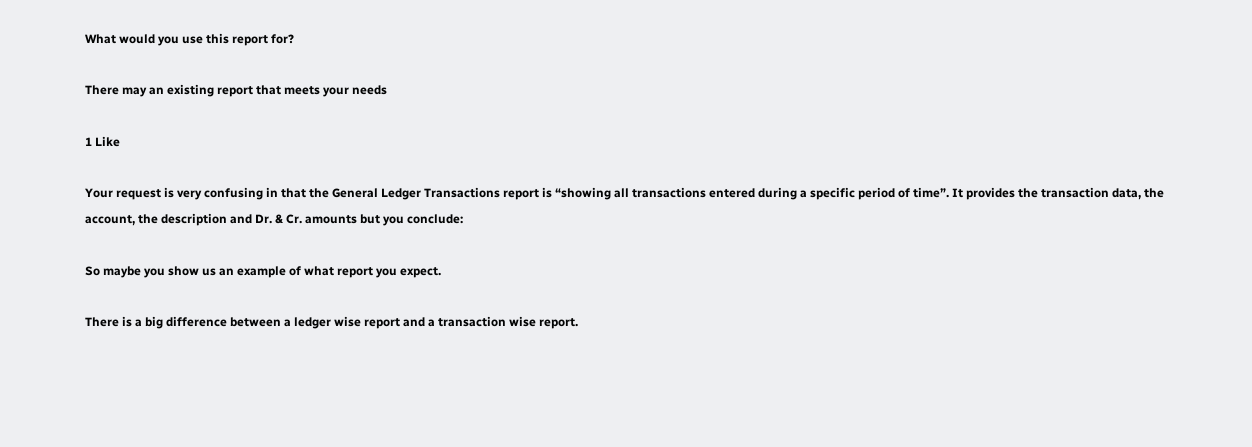What would you use this report for?

There may an existing report that meets your needs

1 Like

Your request is very confusing in that the General Ledger Transactions report is “showing all transactions entered during a specific period of time”. It provides the transaction data, the account, the description and Dr. & Cr. amounts but you conclude:

So maybe you show us an example of what report you expect.

There is a big difference between a ledger wise report and a transaction wise report.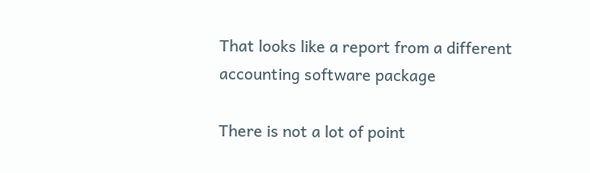That looks like a report from a different accounting software package

There is not a lot of point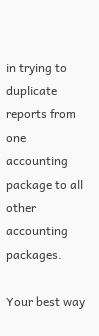in trying to duplicate reports from one accounting package to all other accounting packages.

Your best way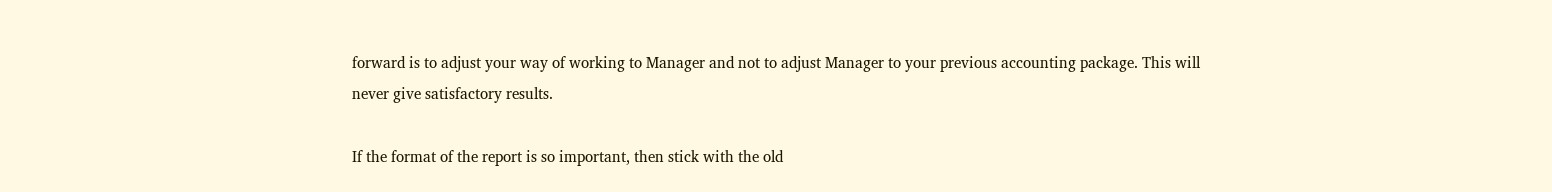forward is to adjust your way of working to Manager and not to adjust Manager to your previous accounting package. This will never give satisfactory results.

If the format of the report is so important, then stick with the old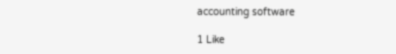accounting software

1 Like